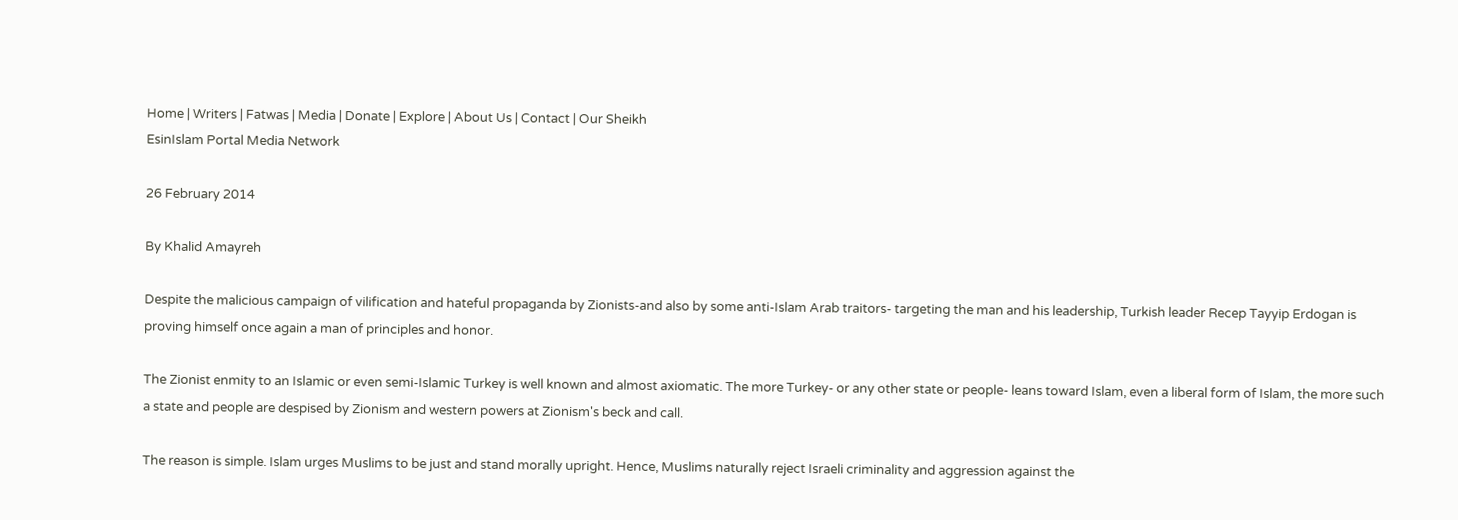Home | Writers | Fatwas | Media | Donate | Explore | About Us | Contact | Our Sheikh
EsinIslam Portal Media Network

26 February 2014

By Khalid Amayreh

Despite the malicious campaign of vilification and hateful propaganda by Zionists-and also by some anti-Islam Arab traitors- targeting the man and his leadership, Turkish leader Recep Tayyip Erdogan is proving himself once again a man of principles and honor.

The Zionist enmity to an Islamic or even semi-Islamic Turkey is well known and almost axiomatic. The more Turkey- or any other state or people- leans toward Islam, even a liberal form of Islam, the more such a state and people are despised by Zionism and western powers at Zionism's beck and call.

The reason is simple. Islam urges Muslims to be just and stand morally upright. Hence, Muslims naturally reject Israeli criminality and aggression against the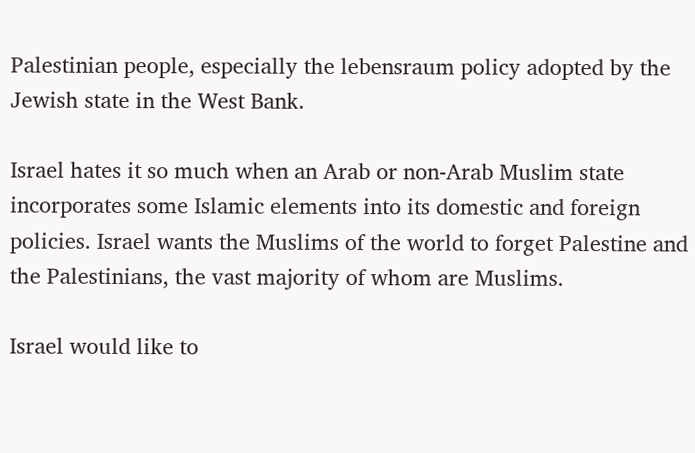Palestinian people, especially the lebensraum policy adopted by the Jewish state in the West Bank.

Israel hates it so much when an Arab or non-Arab Muslim state incorporates some Islamic elements into its domestic and foreign policies. Israel wants the Muslims of the world to forget Palestine and the Palestinians, the vast majority of whom are Muslims.

Israel would like to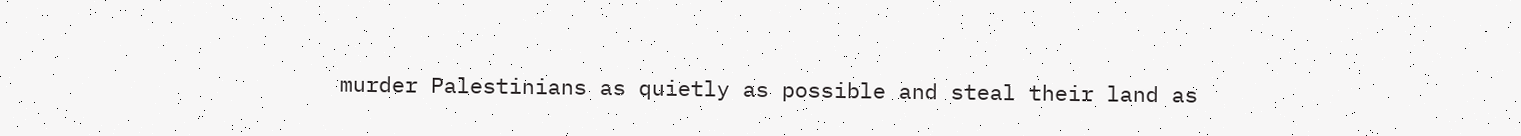murder Palestinians as quietly as possible and steal their land as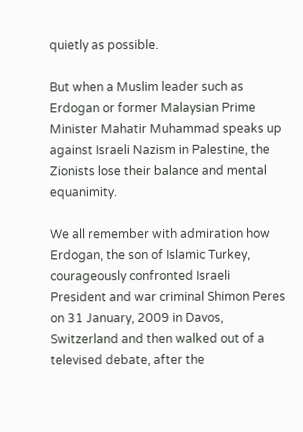quietly as possible.

But when a Muslim leader such as Erdogan or former Malaysian Prime Minister Mahatir Muhammad speaks up against Israeli Nazism in Palestine, the Zionists lose their balance and mental equanimity.

We all remember with admiration how Erdogan, the son of Islamic Turkey, courageously confronted Israeli President and war criminal Shimon Peres on 31 January, 2009 in Davos, Switzerland and then walked out of a televised debate, after the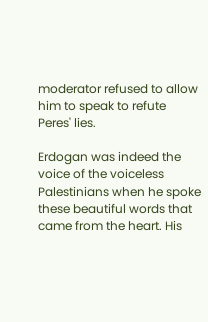moderator refused to allow him to speak to refute Peres' lies.

Erdogan was indeed the voice of the voiceless Palestinians when he spoke these beautiful words that came from the heart. His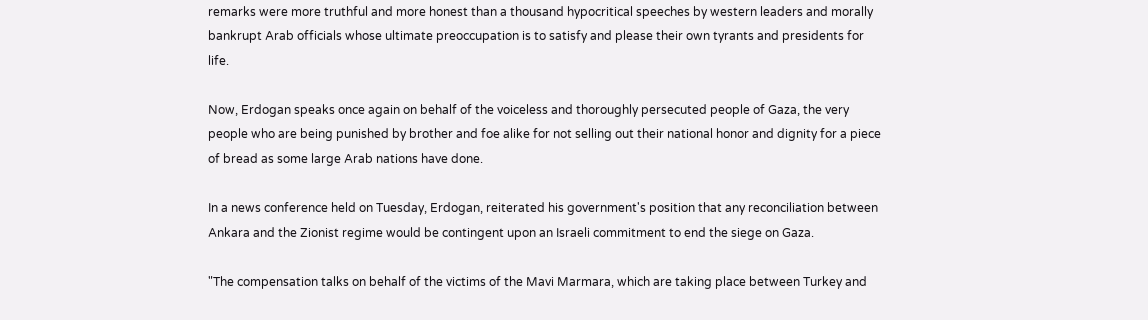remarks were more truthful and more honest than a thousand hypocritical speeches by western leaders and morally bankrupt Arab officials whose ultimate preoccupation is to satisfy and please their own tyrants and presidents for life.

Now, Erdogan speaks once again on behalf of the voiceless and thoroughly persecuted people of Gaza, the very people who are being punished by brother and foe alike for not selling out their national honor and dignity for a piece of bread as some large Arab nations have done.

In a news conference held on Tuesday, Erdogan, reiterated his government's position that any reconciliation between Ankara and the Zionist regime would be contingent upon an Israeli commitment to end the siege on Gaza.

"The compensation talks on behalf of the victims of the Mavi Marmara, which are taking place between Turkey and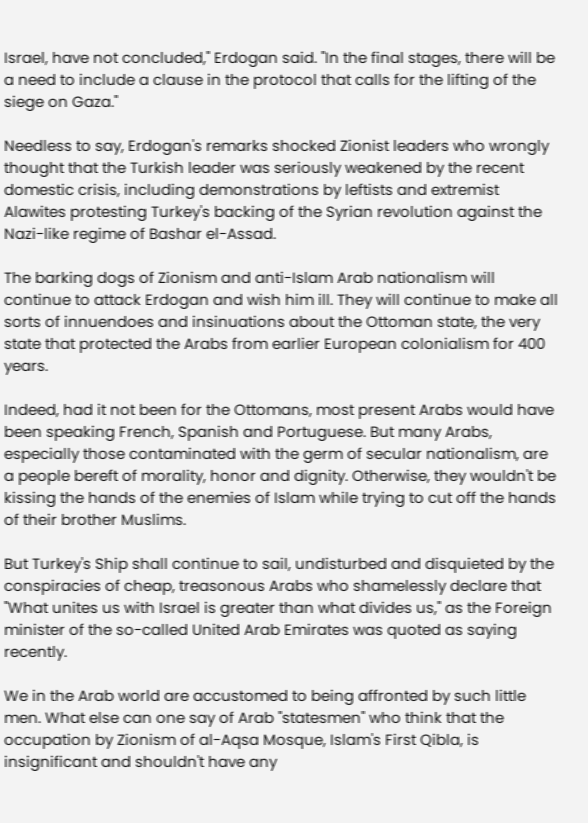Israel, have not concluded," Erdogan said. "In the final stages, there will be a need to include a clause in the protocol that calls for the lifting of the siege on Gaza."

Needless to say, Erdogan's remarks shocked Zionist leaders who wrongly thought that the Turkish leader was seriously weakened by the recent domestic crisis, including demonstrations by leftists and extremist Alawites protesting Turkey's backing of the Syrian revolution against the Nazi-like regime of Bashar el-Assad.

The barking dogs of Zionism and anti-Islam Arab nationalism will continue to attack Erdogan and wish him ill. They will continue to make all sorts of innuendoes and insinuations about the Ottoman state, the very state that protected the Arabs from earlier European colonialism for 400 years.

Indeed, had it not been for the Ottomans, most present Arabs would have been speaking French, Spanish and Portuguese. But many Arabs, especially those contaminated with the germ of secular nationalism, are a people bereft of morality, honor and dignity. Otherwise, they wouldn't be kissing the hands of the enemies of Islam while trying to cut off the hands of their brother Muslims.

But Turkey's Ship shall continue to sail, undisturbed and disquieted by the conspiracies of cheap, treasonous Arabs who shamelessly declare that "What unites us with Israel is greater than what divides us," as the Foreign minister of the so-called United Arab Emirates was quoted as saying recently.

We in the Arab world are accustomed to being affronted by such little men. What else can one say of Arab "statesmen" who think that the occupation by Zionism of al-Aqsa Mosque, Islam's First Qibla, is insignificant and shouldn't have any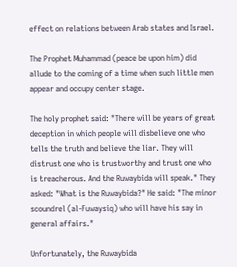effect on relations between Arab states and Israel.

The Prophet Muhammad (peace be upon him) did allude to the coming of a time when such little men appear and occupy center stage.

The holy prophet said: "There will be years of great deception in which people will disbelieve one who tells the truth and believe the liar. They will distrust one who is trustworthy and trust one who is treacherous. And the Ruwaybida will speak." They asked: "What is the Ruwaybida?" He said: "The minor scoundrel (al-Fuwaysiq) who will have his say in general affairs."

Unfortunately, the Ruwaybida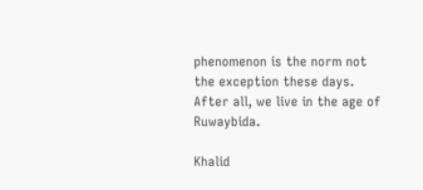phenomenon is the norm not the exception these days. After all, we live in the age of Ruwaybida.

Khalid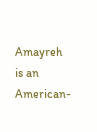Amayreh is an American-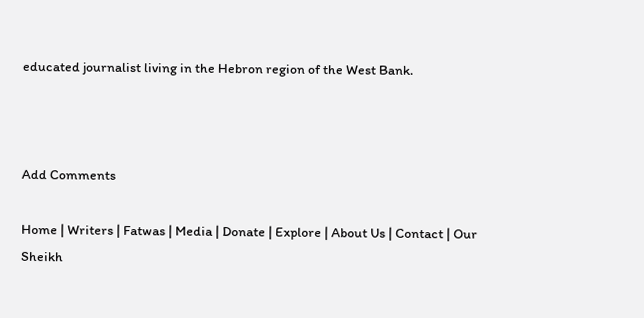educated journalist living in the Hebron region of the West Bank.



Add Comments

Home | Writers | Fatwas | Media | Donate | Explore | About Us | Contact | Our Sheikh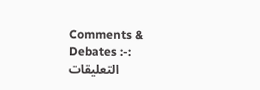Comments & Debates :-: التعليقات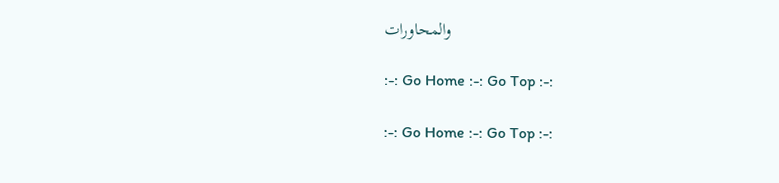والمحاورات

:-: Go Home :-: Go Top :-:

:-: Go Home :-: Go Top :-: